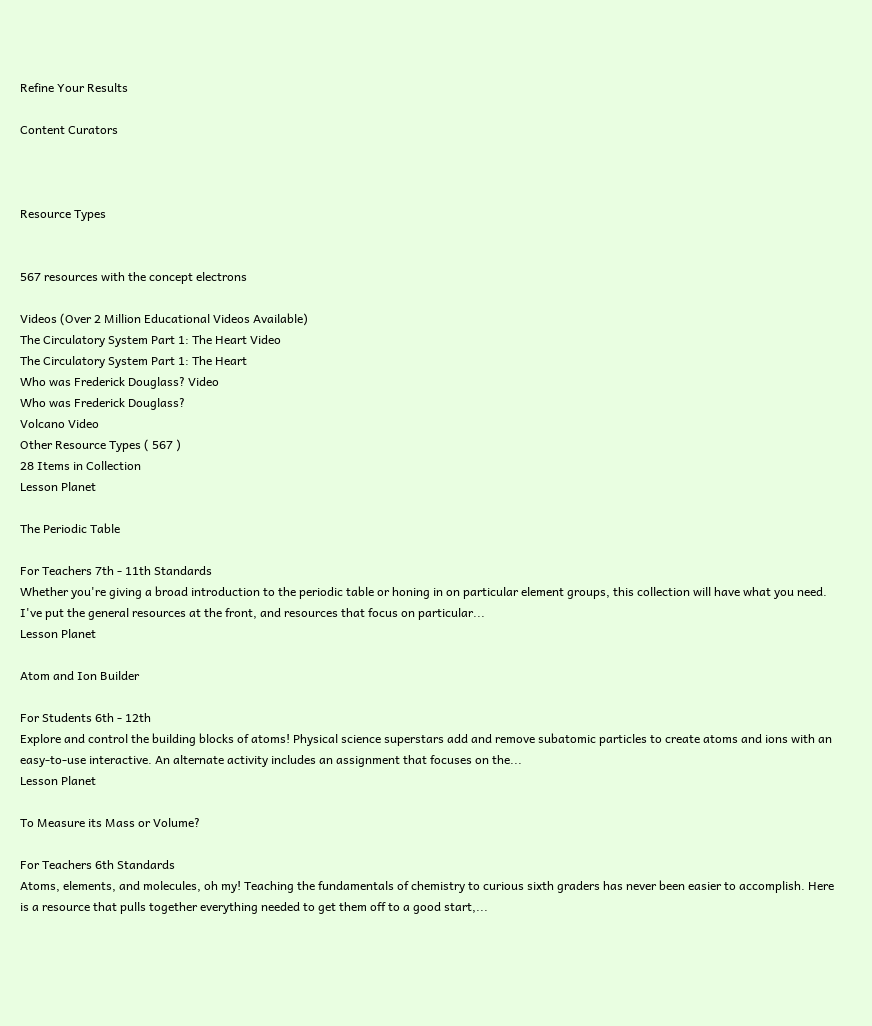Refine Your Results

Content Curators



Resource Types


567 resources with the concept electrons

Videos (Over 2 Million Educational Videos Available)
The Circulatory System Part 1: The Heart Video
The Circulatory System Part 1: The Heart
Who was Frederick Douglass? Video
Who was Frederick Douglass?
Volcano Video
Other Resource Types ( 567 )
28 Items in Collection
Lesson Planet

The Periodic Table

For Teachers 7th - 11th Standards
Whether you're giving a broad introduction to the periodic table or honing in on particular element groups, this collection will have what you need. I've put the general resources at the front, and resources that focus on particular...
Lesson Planet

Atom and Ion Builder

For Students 6th - 12th
Explore and control the building blocks of atoms! Physical science superstars add and remove subatomic particles to create atoms and ions with an easy-to-use interactive. An alternate activity includes an assignment that focuses on the...
Lesson Planet

To Measure its Mass or Volume?

For Teachers 6th Standards
Atoms, elements, and molecules, oh my! Teaching the fundamentals of chemistry to curious sixth graders has never been easier to accomplish. Here is a resource that pulls together everything needed to get them off to a good start,...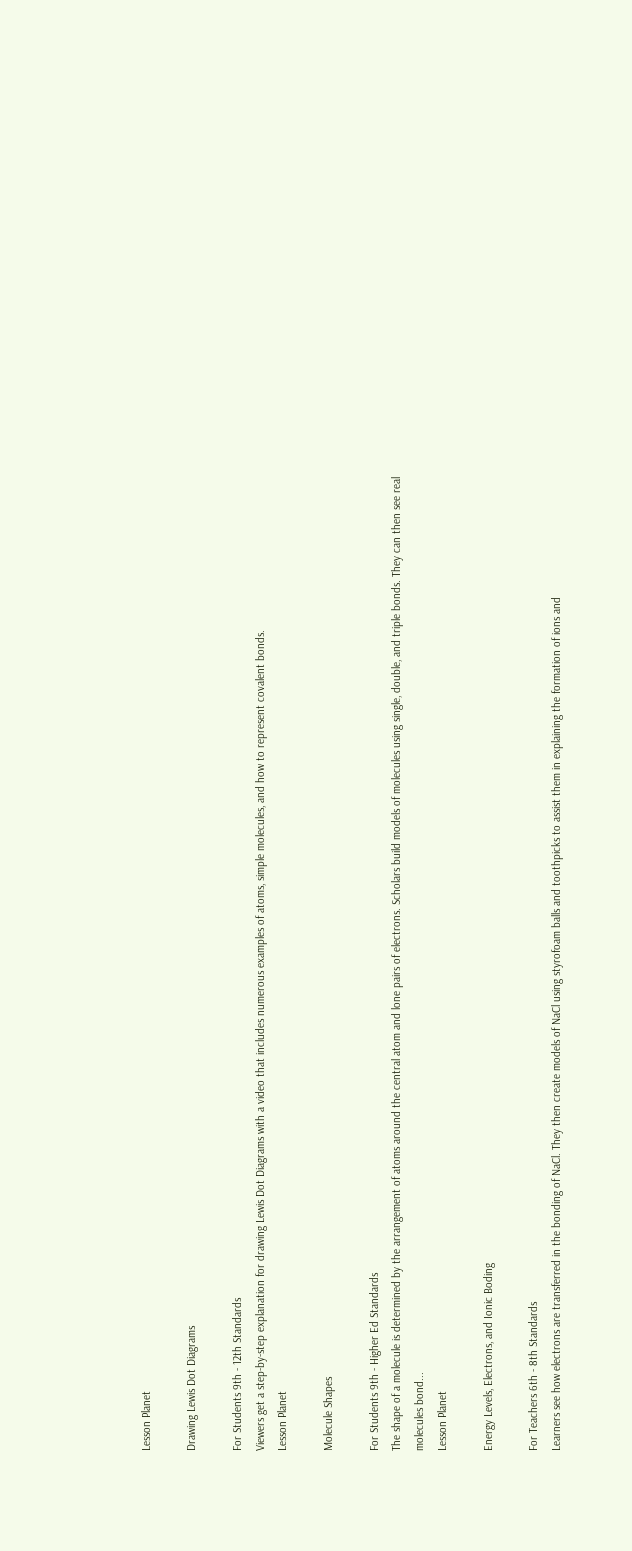Lesson Planet

Drawing Lewis Dot Diagrams

For Students 9th - 12th Standards
Viewers get a step-by-step explanation for drawing Lewis Dot Diagrams with a video that includes numerous examples of atoms, simple molecules, and how to represent covalent bonds.
Lesson Planet

Molecule Shapes

For Students 9th - Higher Ed Standards
The shape of a molecule is determined by the arrangement of atoms around the central atom and lone pairs of electrons. Scholars build models of molecules using single, double, and triple bonds. They can then see real molecules bond...
Lesson Planet

Energy Levels, Electrons, and Ionic Boding

For Teachers 6th - 8th Standards
Learners see how electrons are transferred in the bonding of NaCl. They then create models of NaCl using styrofoam balls and toothpicks to assist them in explaining the formation of ions and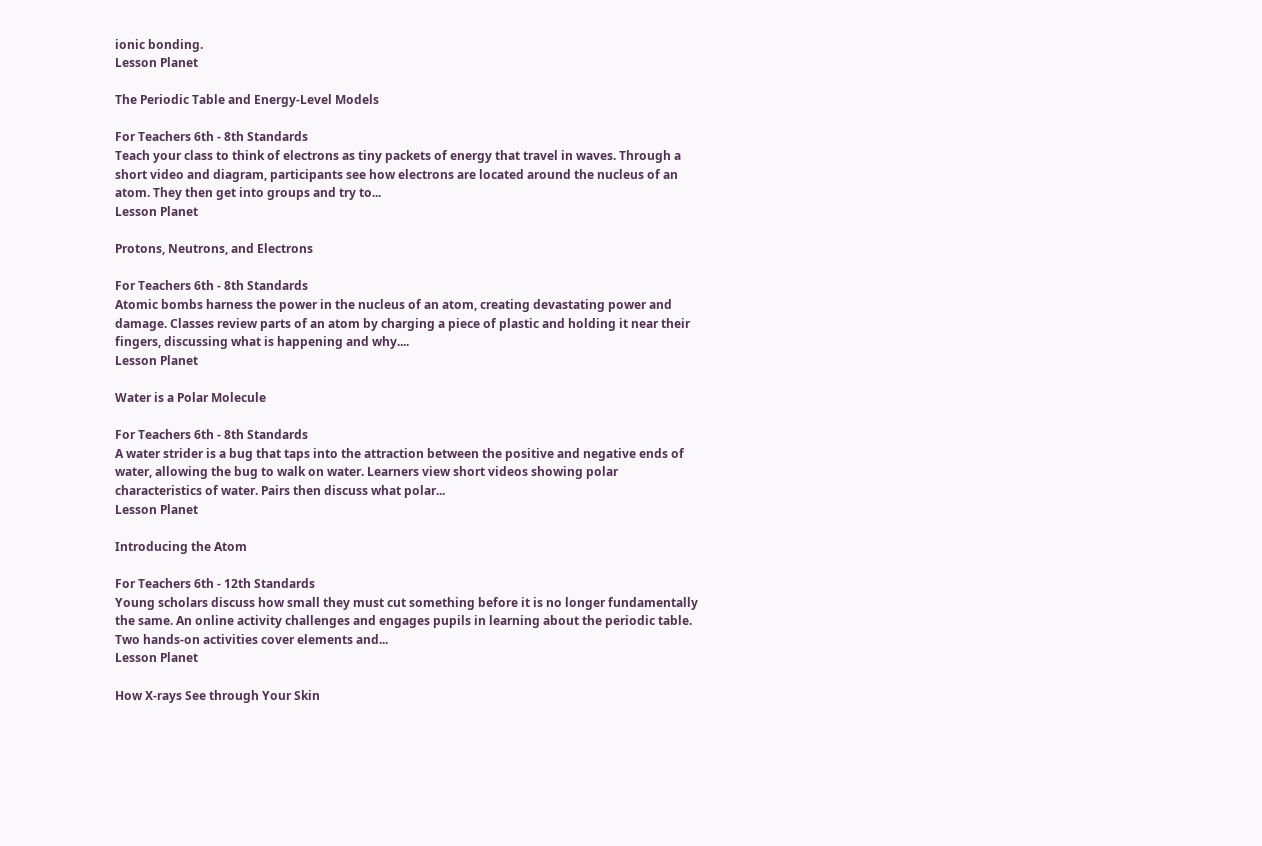ionic bonding.
Lesson Planet

The Periodic Table and Energy-Level Models

For Teachers 6th - 8th Standards
Teach your class to think of electrons as tiny packets of energy that travel in waves. Through a short video and diagram, participants see how electrons are located around the nucleus of an atom. They then get into groups and try to...
Lesson Planet

Protons, Neutrons, and Electrons

For Teachers 6th - 8th Standards
Atomic bombs harness the power in the nucleus of an atom, creating devastating power and damage. Classes review parts of an atom by charging a piece of plastic and holding it near their fingers, discussing what is happening and why....
Lesson Planet

Water is a Polar Molecule

For Teachers 6th - 8th Standards
A water strider is a bug that taps into the attraction between the positive and negative ends of water, allowing the bug to walk on water. Learners view short videos showing polar characteristics of water. Pairs then discuss what polar...
Lesson Planet

Introducing the Atom

For Teachers 6th - 12th Standards
Young scholars discuss how small they must cut something before it is no longer fundamentally the same. An online activity challenges and engages pupils in learning about the periodic table. Two hands-on activities cover elements and...
Lesson Planet

How X-rays See through Your Skin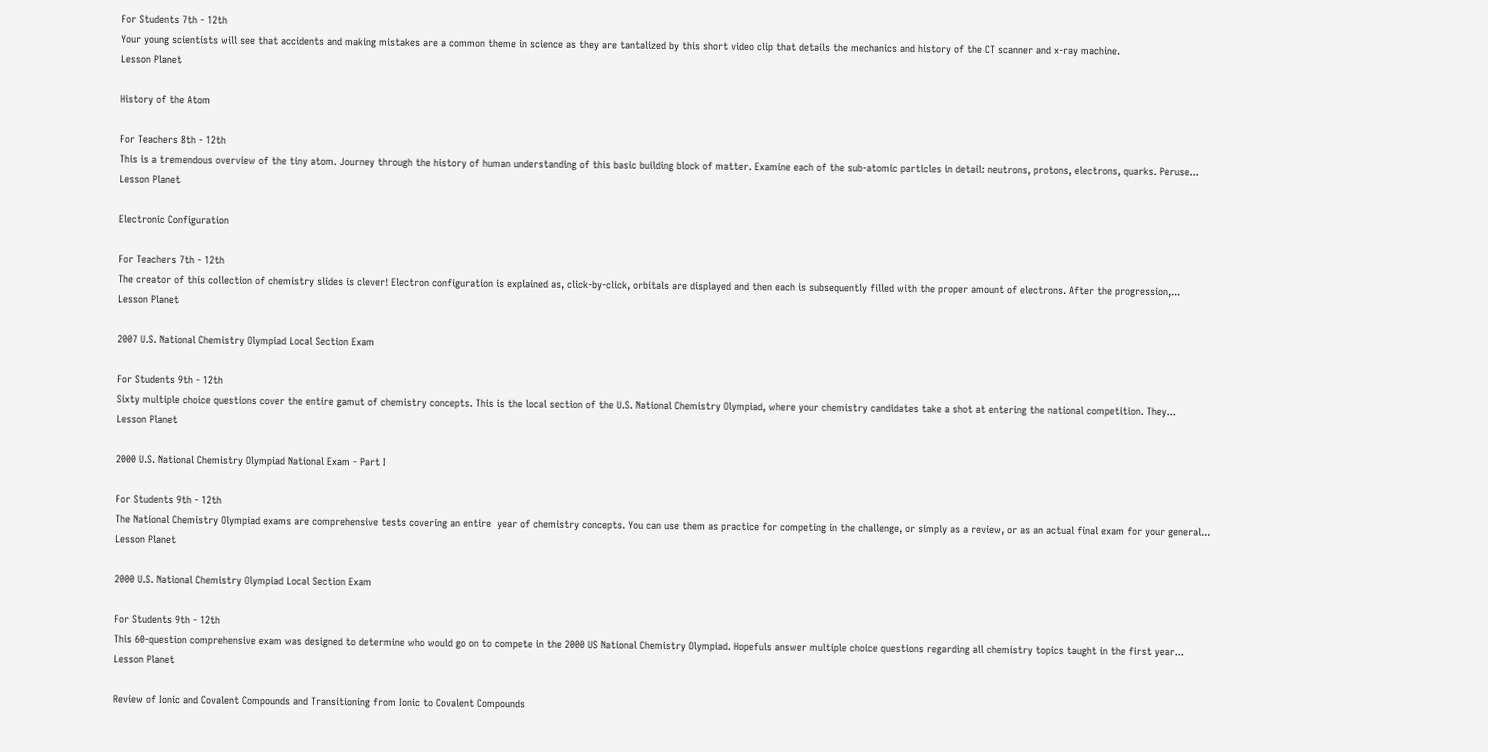For Students 7th - 12th
Your young scientists will see that accidents and making mistakes are a common theme in science as they are tantalized by this short video clip that details the mechanics and history of the CT scanner and x-ray machine.
Lesson Planet

History of the Atom

For Teachers 8th - 12th
This is a tremendous overview of the tiny atom. Journey through the history of human understanding of this basic building block of matter. Examine each of the sub-atomic particles in detail: neutrons, protons, electrons, quarks. Peruse...
Lesson Planet

Electronic Configuration

For Teachers 7th - 12th
The creator of this collection of chemistry slides is clever! Electron configuration is explained as, click-by-click, orbitals are displayed and then each is subsequently filled with the proper amount of electrons. After the progression,...
Lesson Planet

2007 U.S. National Chemistry Olympiad Local Section Exam

For Students 9th - 12th
Sixty multiple choice questions cover the entire gamut of chemistry concepts. This is the local section of the U.S. National Chemistry Olympiad, where your chemistry candidates take a shot at entering the national competition. They...
Lesson Planet

2000 U.S. National Chemistry Olympiad National Exam - Part I

For Students 9th - 12th
The National Chemistry Olympiad exams are comprehensive tests covering an entire  year of chemistry concepts. You can use them as practice for competing in the challenge, or simply as a review, or as an actual final exam for your general...
Lesson Planet

2000 U.S. National Chemistry Olympiad Local Section Exam

For Students 9th - 12th
This 60-question comprehensive exam was designed to determine who would go on to compete in the 2000 US National Chemistry Olympiad. Hopefuls answer multiple choice questions regarding all chemistry topics taught in the first year...
Lesson Planet

Review of Ionic and Covalent Compounds and Transitioning from Ionic to Covalent Compounds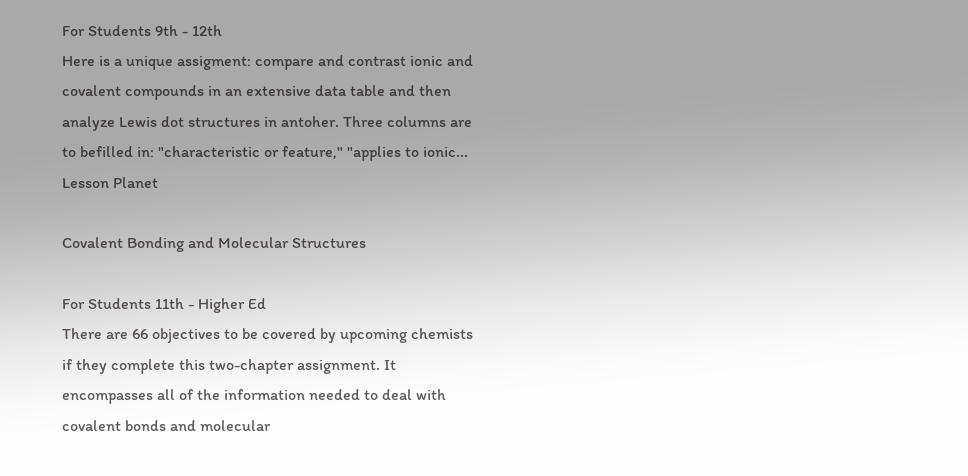For Students 9th - 12th
Here is a unique assigment: compare and contrast ionic and covalent compounds in an extensive data table and then analyze Lewis dot structures in antoher. Three columns are to befilled in: "characteristic or feature," "applies to ionic...
Lesson Planet

Covalent Bonding and Molecular Structures

For Students 11th - Higher Ed
There are 66 objectives to be covered by upcoming chemists if they complete this two-chapter assignment. It encompasses all of the information needed to deal with covalent bonds and molecular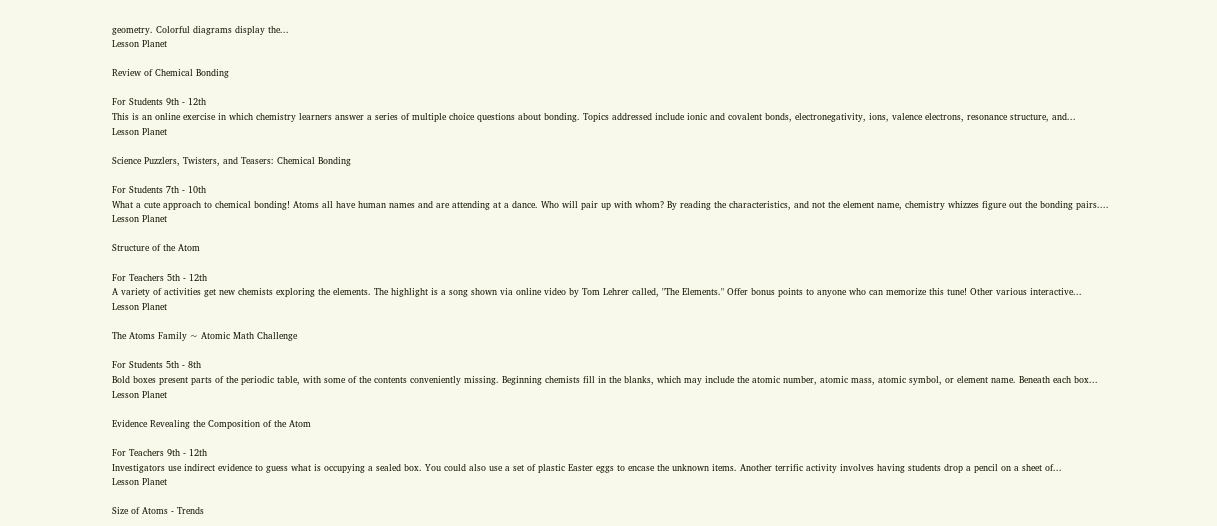geometry. Colorful diagrams display the...
Lesson Planet

Review of Chemical Bonding

For Students 9th - 12th
This is an online exercise in which chemistry learners answer a series of multiple choice questions about bonding. Topics addressed include ionic and covalent bonds, electronegativity, ions, valence electrons, resonance structure, and...
Lesson Planet

Science Puzzlers, Twisters, and Teasers: Chemical Bonding

For Students 7th - 10th
What a cute approach to chemical bonding! Atoms all have human names and are attending at a dance. Who will pair up with whom? By reading the characteristics, and not the element name, chemistry whizzes figure out the bonding pairs....
Lesson Planet

Structure of the Atom

For Teachers 5th - 12th
A variety of activities get new chemists exploring the elements. The highlight is a song shown via online video by Tom Lehrer called, "The Elements." Offer bonus points to anyone who can memorize this tune! Other various interactive...
Lesson Planet

The Atoms Family ~ Atomic Math Challenge

For Students 5th - 8th
Bold boxes present parts of the periodic table, with some of the contents conveniently missing. Beginning chemists fill in the blanks, which may include the atomic number, atomic mass, atomic symbol, or element name. Beneath each box...
Lesson Planet

Evidence Revealing the Composition of the Atom

For Teachers 9th - 12th
Investigators use indirect evidence to guess what is occupying a sealed box. You could also use a set of plastic Easter eggs to encase the unknown items. Another terrific activity involves having students drop a pencil on a sheet of...
Lesson Planet

Size of Atoms - Trends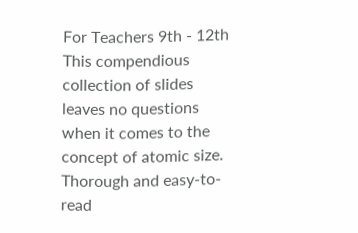For Teachers 9th - 12th
This compendious collection of slides leaves no questions when it comes to the concept of atomic size. Thorough and easy-to-read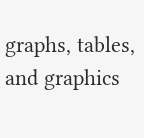graphs, tables, and graphics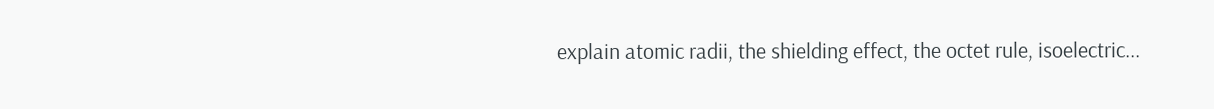explain atomic radii, the shielding effect, the octet rule, isoelectric...